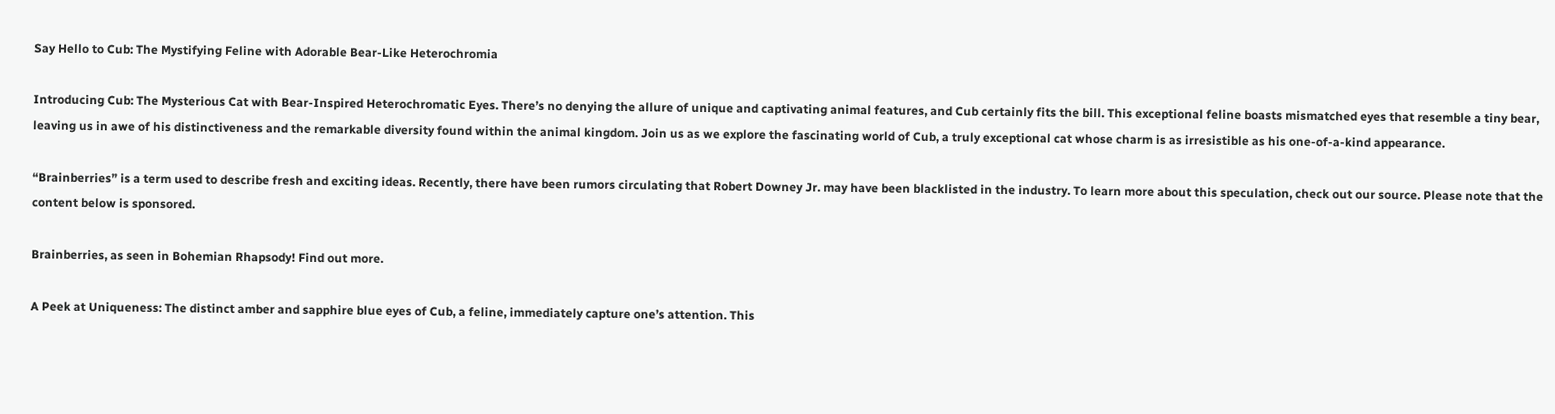Say Hello to Cub: The Mystifying Feline with Adorable Bear-Like Heterochromia

Introducing Cub: The Mysterious Cat with Bear-Inspired Heterochromatic Eyes. There’s no denying the allure of unique and captivating animal features, and Cub certainly fits the bill. This exceptional feline boasts mismatched eyes that resemble a tiny bear, leaving us in awe of his distinctiveness and the remarkable diversity found within the animal kingdom. Join us as we explore the fascinating world of Cub, a truly exceptional cat whose charm is as irresistible as his one-of-a-kind appearance.

“Brainberries” is a term used to describe fresh and exciting ideas. Recently, there have been rumors circulating that Robert Downey Jr. may have been blacklisted in the industry. To learn more about this speculation, check out our source. Please note that the content below is sponsored.

Brainberries, as seen in Bohemian Rhapsody! Find out more.

A Peek at Uniqueness: The distinct amber and sapphire blue eyes of Cub, a feline, immediately capture one’s attention. This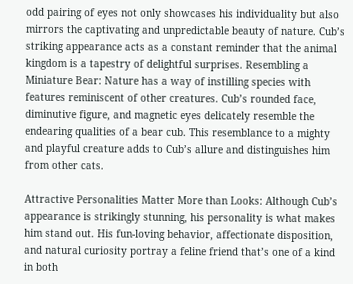odd pairing of eyes not only showcases his individuality but also mirrors the captivating and unpredictable beauty of nature. Cub’s striking appearance acts as a constant reminder that the animal kingdom is a tapestry of delightful surprises. Resembling a Miniature Bear: Nature has a way of instilling species with features reminiscent of other creatures. Cub’s rounded face, diminutive figure, and magnetic eyes delicately resemble the endearing qualities of a bear cub. This resemblance to a mighty and playful creature adds to Cub’s allure and distinguishes him from other cats.

Attractive Personalities Matter More than Looks: Although Cub’s appearance is strikingly stunning, his personality is what makes him stand out. His fun-loving behavior, affectionate disposition, and natural curiosity portray a feline friend that’s one of a kind in both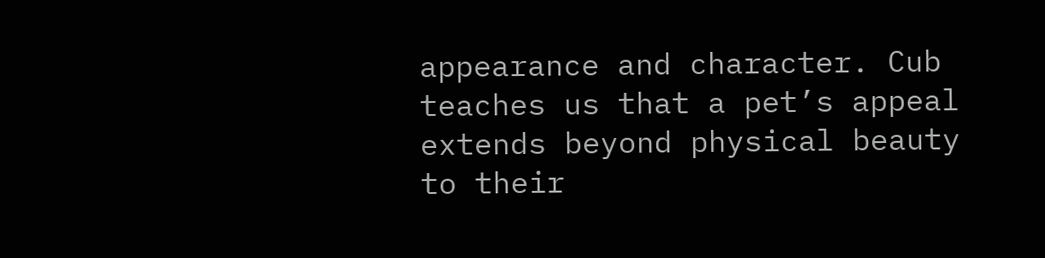appearance and character. Cub teaches us that a pet’s appeal extends beyond physical beauty to their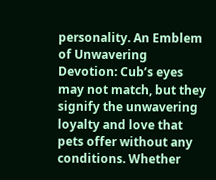personality. An Emblem of Unwavering Devotion: Cub’s eyes may not match, but they signify the unwavering loyalty and love that pets offer without any conditions. Whether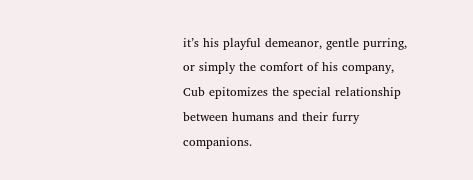it’s his playful demeanor, gentle purring, or simply the comfort of his company, Cub epitomizes the special relationship between humans and their furry companions.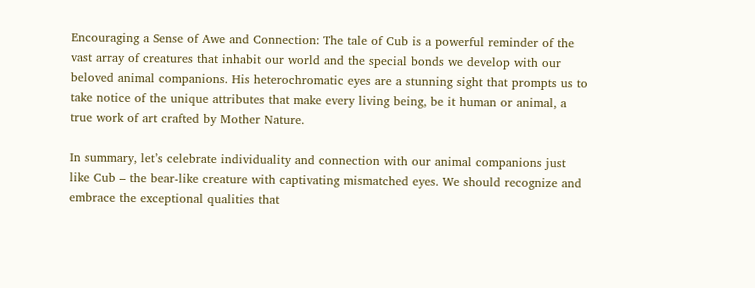Encouraging a Sense of Awe and Connection: The tale of Cub is a powerful reminder of the vast array of creatures that inhabit our world and the special bonds we develop with our beloved animal companions. His heterochromatic eyes are a stunning sight that prompts us to take notice of the unique attributes that make every living being, be it human or animal, a true work of art crafted by Mother Nature.

In summary, let’s celebrate individuality and connection with our animal companions just like Cub – the bear-like creature with captivating mismatched eyes. We should recognize and embrace the exceptional qualities that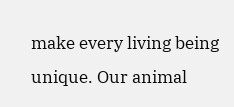make every living being unique. Our animal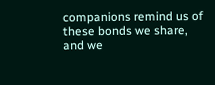companions remind us of these bonds we share, and we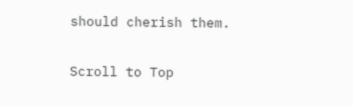should cherish them.

Scroll to Top